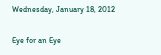Wednesday, January 18, 2012

Eye for an Eye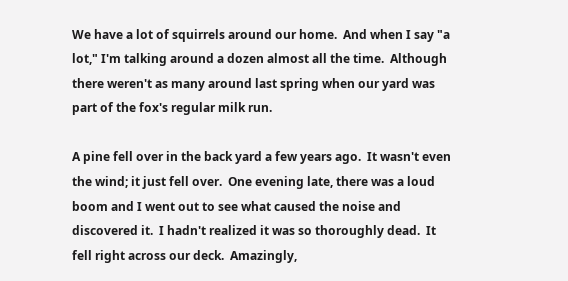We have a lot of squirrels around our home.  And when I say "a lot," I'm talking around a dozen almost all the time.  Although there weren't as many around last spring when our yard was part of the fox's regular milk run.

A pine fell over in the back yard a few years ago.  It wasn't even the wind; it just fell over.  One evening late, there was a loud boom and I went out to see what caused the noise and discovered it.  I hadn't realized it was so thoroughly dead.  It fell right across our deck.  Amazingly,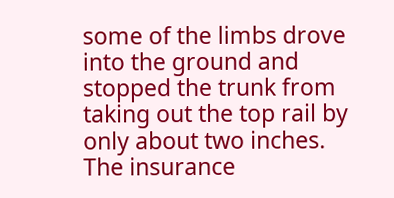some of the limbs drove into the ground and stopped the trunk from taking out the top rail by only about two inches.  The insurance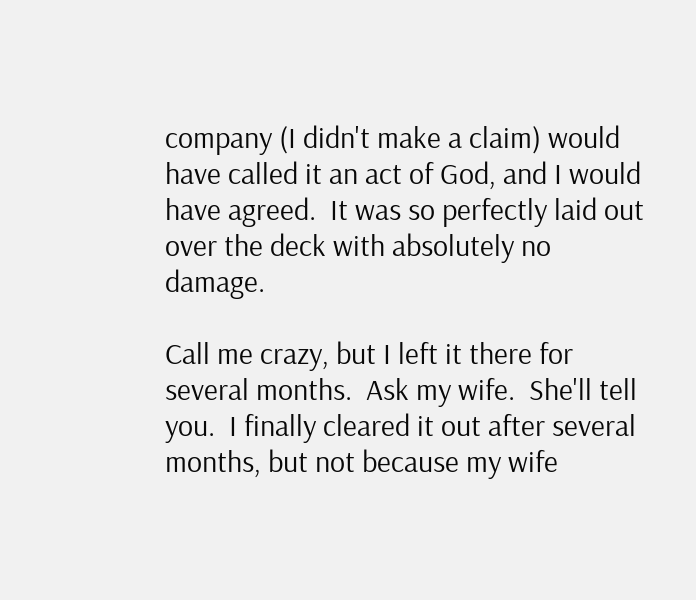company (I didn't make a claim) would have called it an act of God, and I would have agreed.  It was so perfectly laid out over the deck with absolutely no damage.

Call me crazy, but I left it there for several months.  Ask my wife.  She'll tell you.  I finally cleared it out after several months, but not because my wife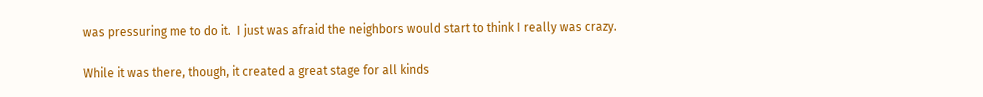was pressuring me to do it.  I just was afraid the neighbors would start to think I really was crazy.

While it was there, though, it created a great stage for all kinds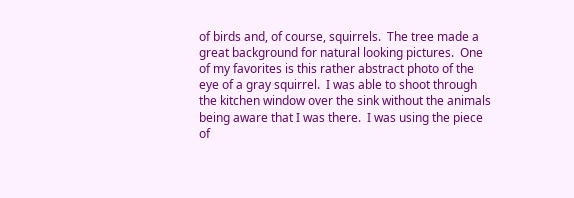of birds and, of course, squirrels.  The tree made a great background for natural looking pictures.  One of my favorites is this rather abstract photo of the eye of a gray squirrel.  I was able to shoot through the kitchen window over the sink without the animals being aware that I was there.  I was using the piece of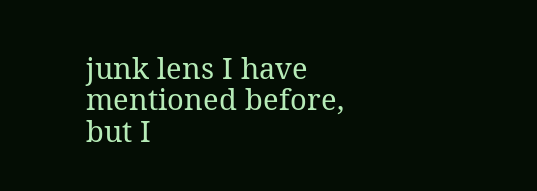junk lens I have mentioned before, but I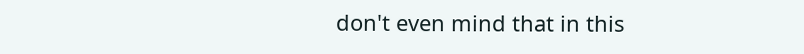don't even mind that in this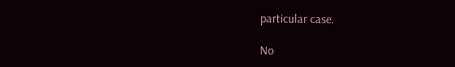particular case.

No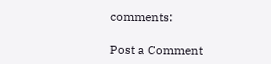comments:

Post a Comment